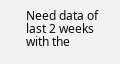Need data of last 2 weeks with the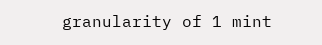granularity of 1 mint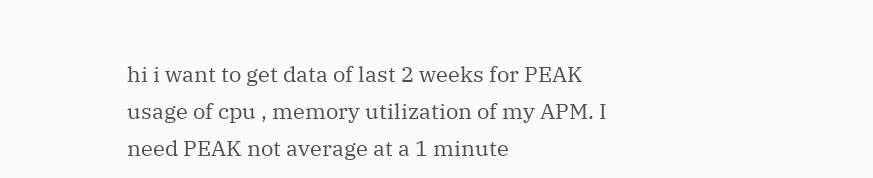hi i want to get data of last 2 weeks for PEAK usage of cpu , memory utilization of my APM. I need PEAK not average at a 1 minute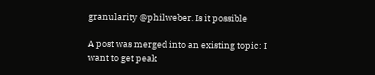granularity @philweber. Is it possible

A post was merged into an existing topic: I want to get peak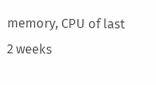memory, CPU of last 2 weeks